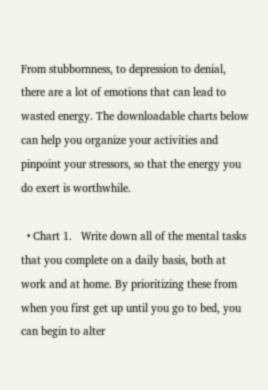From stubbornness, to depression to denial, there are a lot of emotions that can lead to wasted energy. The downloadable charts below can help you organize your activities and pinpoint your stressors, so that the energy you do exert is worthwhile.

  • Chart 1.   Write down all of the mental tasks that you complete on a daily basis, both at work and at home. By prioritizing these from when you first get up until you go to bed, you can begin to alter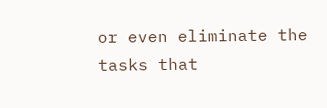or even eliminate the tasks that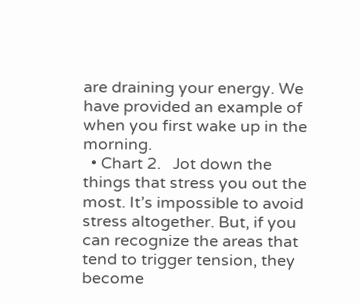are draining your energy. We have provided an example of when you first wake up in the morning.
  • Chart 2.   Jot down the things that stress you out the most. It’s impossible to avoid stress altogether. But, if you can recognize the areas that tend to trigger tension, they become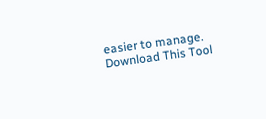easier to manage.
Download This Tool